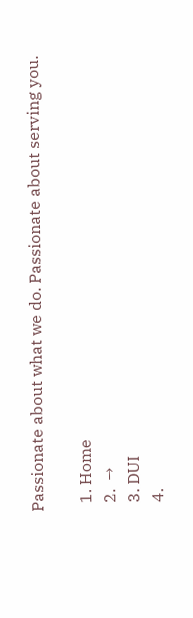Passionate about what we do. Passionate about serving you.

  1. Home
  2.  →
  3. DUI
  4.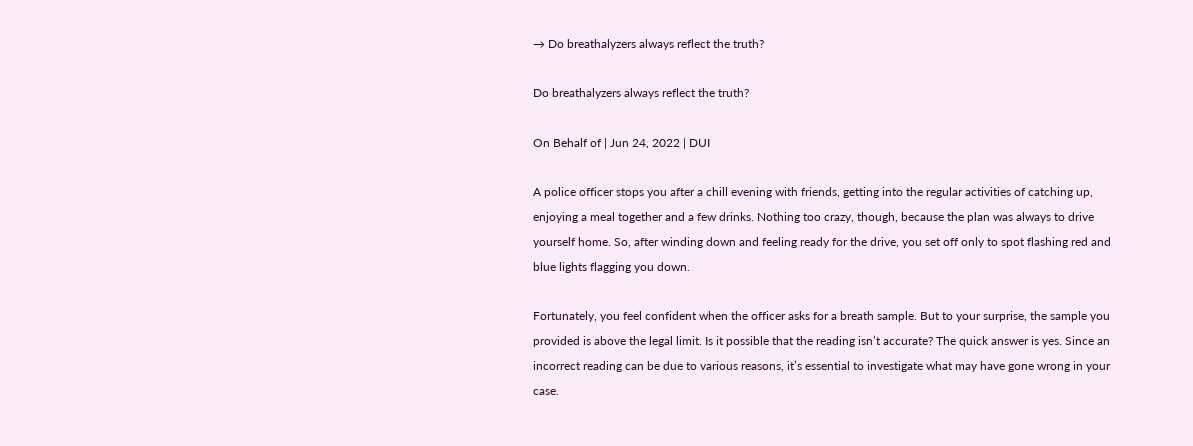→ Do breathalyzers always reflect the truth?

Do breathalyzers always reflect the truth?

On Behalf of | Jun 24, 2022 | DUI

A police officer stops you after a chill evening with friends, getting into the regular activities of catching up, enjoying a meal together and a few drinks. Nothing too crazy, though, because the plan was always to drive yourself home. So, after winding down and feeling ready for the drive, you set off only to spot flashing red and blue lights flagging you down.

Fortunately, you feel confident when the officer asks for a breath sample. But to your surprise, the sample you provided is above the legal limit. Is it possible that the reading isn’t accurate? The quick answer is yes. Since an incorrect reading can be due to various reasons, it’s essential to investigate what may have gone wrong in your case.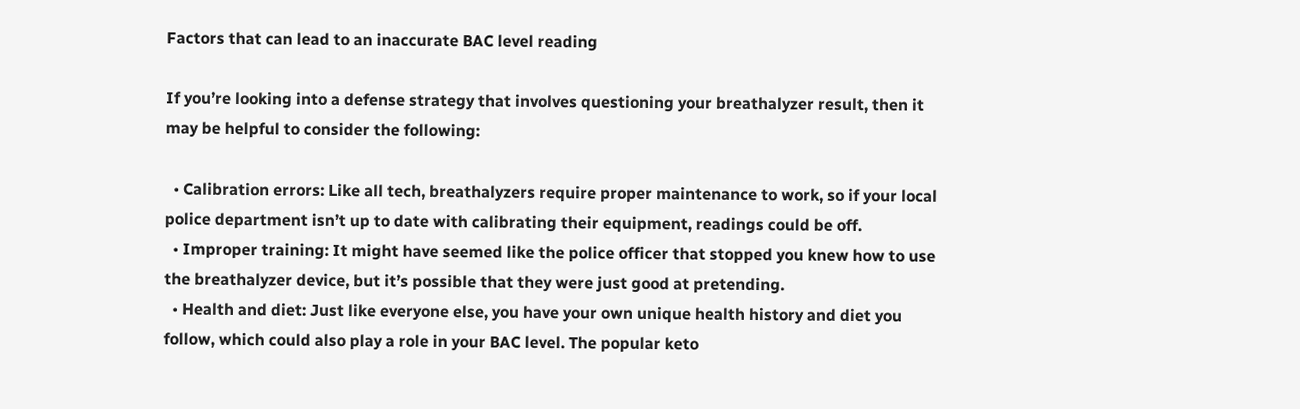Factors that can lead to an inaccurate BAC level reading

If you’re looking into a defense strategy that involves questioning your breathalyzer result, then it may be helpful to consider the following:

  • Calibration errors: Like all tech, breathalyzers require proper maintenance to work, so if your local police department isn’t up to date with calibrating their equipment, readings could be off.
  • Improper training: It might have seemed like the police officer that stopped you knew how to use the breathalyzer device, but it’s possible that they were just good at pretending.
  • Health and diet: Just like everyone else, you have your own unique health history and diet you follow, which could also play a role in your BAC level. The popular keto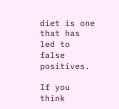diet is one that has led to false positives.

If you think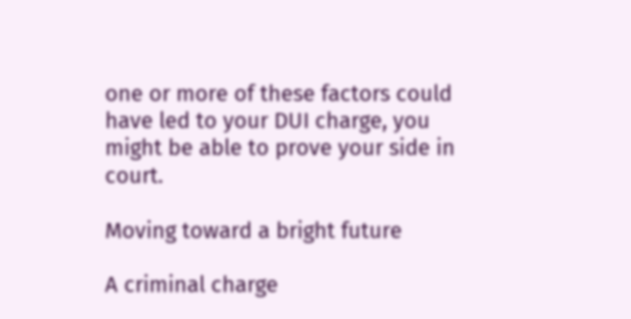one or more of these factors could have led to your DUI charge, you might be able to prove your side in court.

Moving toward a bright future

A criminal charge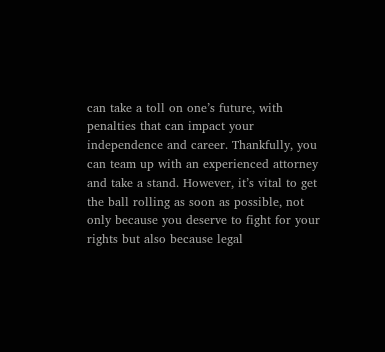can take a toll on one’s future, with penalties that can impact your independence and career. Thankfully, you can team up with an experienced attorney and take a stand. However, it’s vital to get the ball rolling as soon as possible, not only because you deserve to fight for your rights but also because legal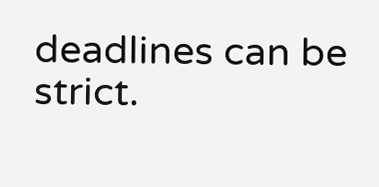deadlines can be strict.